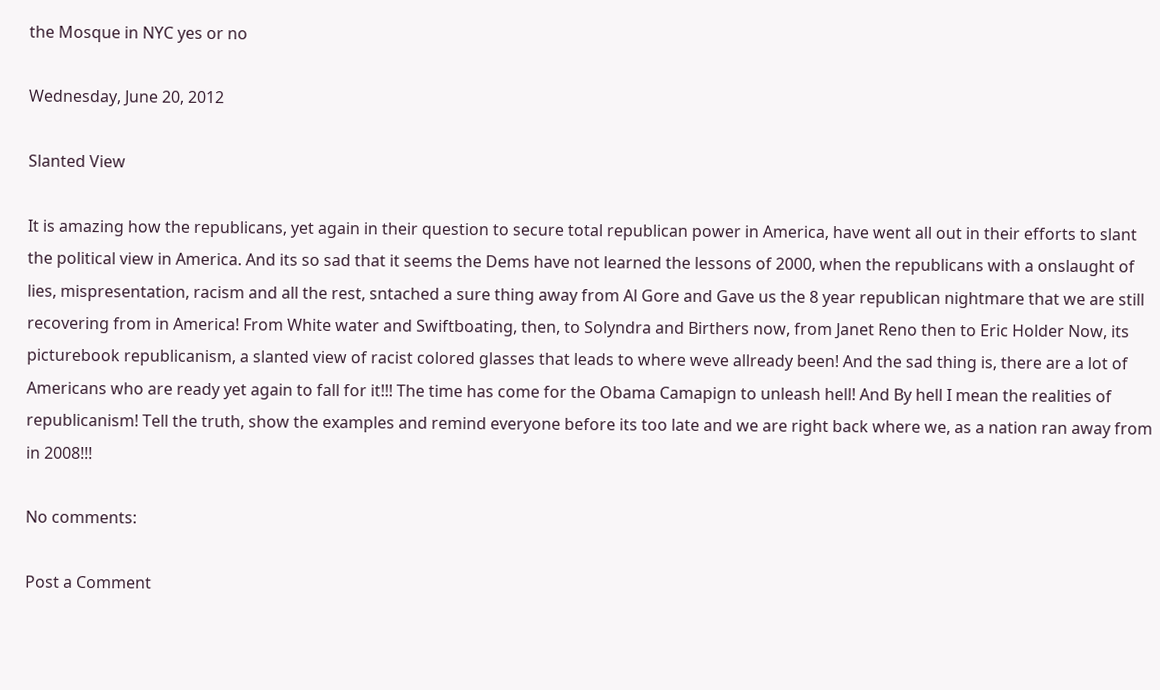the Mosque in NYC yes or no

Wednesday, June 20, 2012

Slanted View

It is amazing how the republicans, yet again in their question to secure total republican power in America, have went all out in their efforts to slant the political view in America. And its so sad that it seems the Dems have not learned the lessons of 2000, when the republicans with a onslaught of lies, mispresentation, racism and all the rest, sntached a sure thing away from Al Gore and Gave us the 8 year republican nightmare that we are still recovering from in America! From White water and Swiftboating, then, to Solyndra and Birthers now, from Janet Reno then to Eric Holder Now, its picturebook republicanism, a slanted view of racist colored glasses that leads to where weve allready been! And the sad thing is, there are a lot of Americans who are ready yet again to fall for it!!! The time has come for the Obama Camapign to unleash hell! And By hell I mean the realities of republicanism! Tell the truth, show the examples and remind everyone before its too late and we are right back where we, as a nation ran away from in 2008!!!

No comments:

Post a Comment